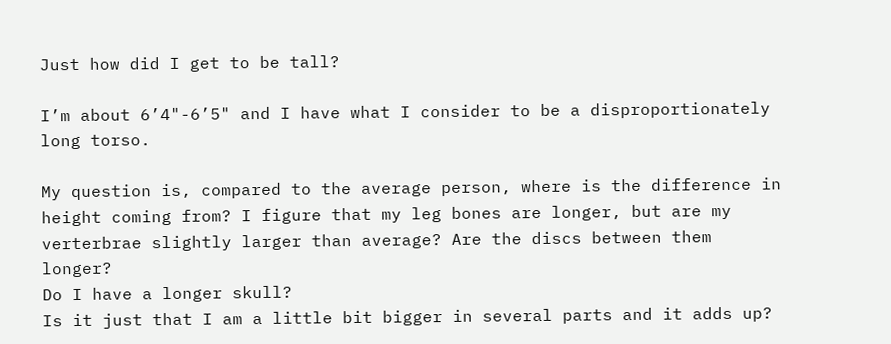Just how did I get to be tall?

I’m about 6’4"-6’5" and I have what I consider to be a disproportionately long torso.

My question is, compared to the average person, where is the difference in height coming from? I figure that my leg bones are longer, but are my verterbrae slightly larger than average? Are the discs between them longer?
Do I have a longer skull?
Is it just that I am a little bit bigger in several parts and it adds up?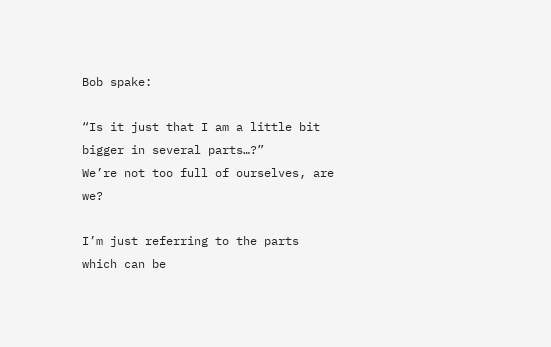Bob spake:

“Is it just that I am a little bit bigger in several parts…?”
We’re not too full of ourselves, are we?

I’m just referring to the parts which can be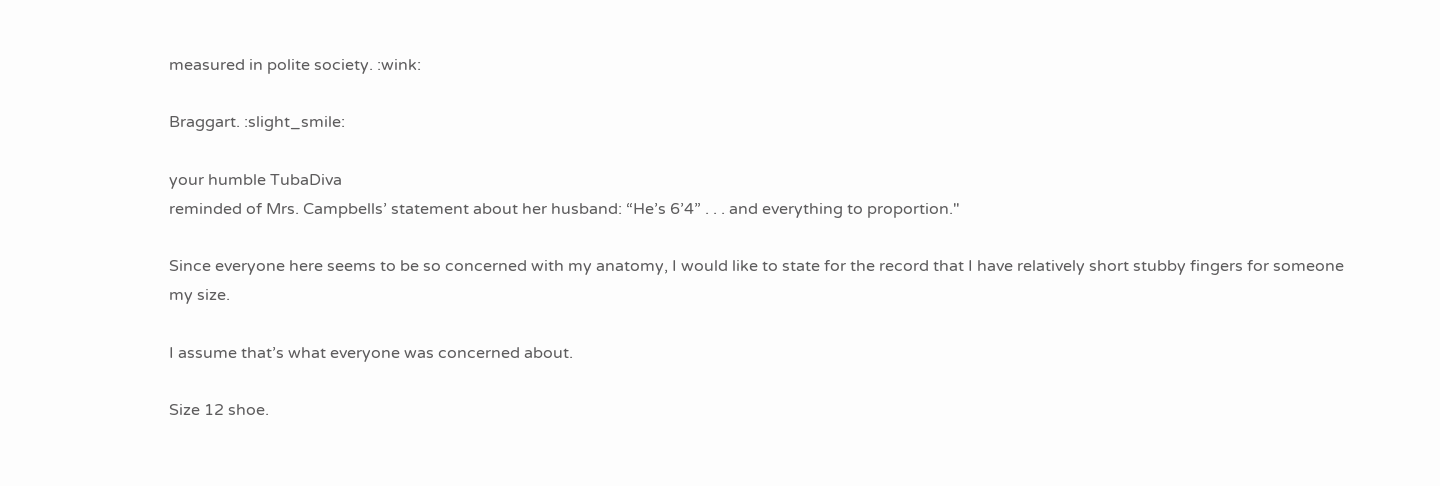measured in polite society. :wink:

Braggart. :slight_smile:

your humble TubaDiva
reminded of Mrs. Campbells’ statement about her husband: “He’s 6’4” . . . and everything to proportion."

Since everyone here seems to be so concerned with my anatomy, I would like to state for the record that I have relatively short stubby fingers for someone my size.

I assume that’s what everyone was concerned about.

Size 12 shoe.